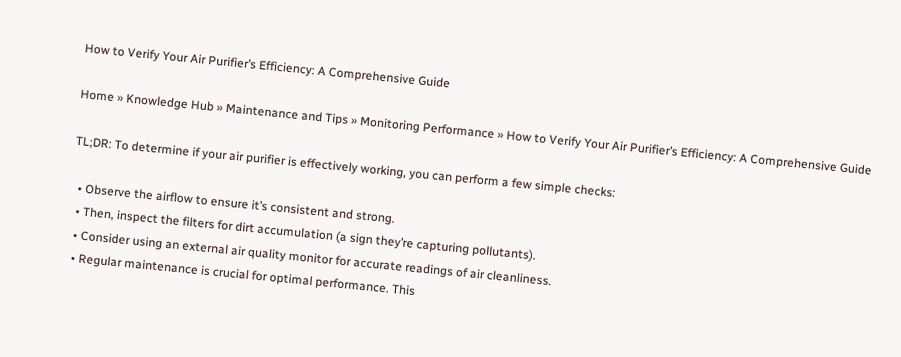How to Verify Your Air Purifier’s Efficiency: A Comprehensive Guide

Home » Knowledge Hub » Maintenance and Tips » Monitoring Performance » How to Verify Your Air Purifier’s Efficiency: A Comprehensive Guide

TL;DR: To determine if your air purifier is effectively working, you can perform a few simple checks:

  • Observe the airflow to ensure it’s consistent and strong.
  • Then, inspect the filters for dirt accumulation (a sign they’re capturing pollutants).
  • Consider using an external air quality monitor for accurate readings of air cleanliness.
  • Regular maintenance is crucial for optimal performance. This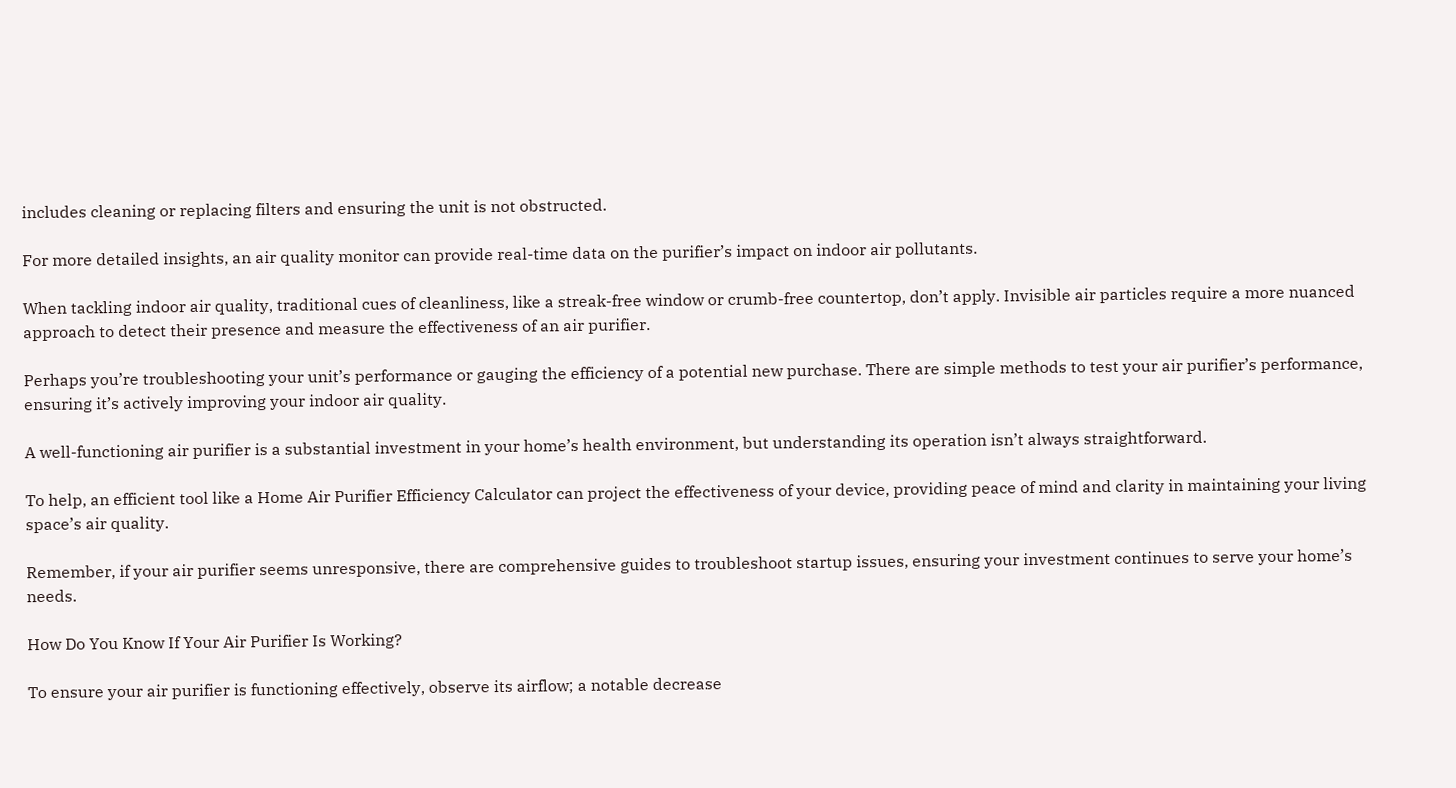includes cleaning or replacing filters and ensuring the unit is not obstructed.

For more detailed insights, an air quality monitor can provide real-time data on the purifier’s impact on indoor air pollutants.

When tackling indoor air quality, traditional cues of cleanliness, like a streak-free window or crumb-free countertop, don’t apply. Invisible air particles require a more nuanced approach to detect their presence and measure the effectiveness of an air purifier.

Perhaps you’re troubleshooting your unit’s performance or gauging the efficiency of a potential new purchase. There are simple methods to test your air purifier’s performance, ensuring it’s actively improving your indoor air quality.

A well-functioning air purifier is a substantial investment in your home’s health environment, but understanding its operation isn’t always straightforward.

To help, an efficient tool like a Home Air Purifier Efficiency Calculator can project the effectiveness of your device, providing peace of mind and clarity in maintaining your living space’s air quality.

Remember, if your air purifier seems unresponsive, there are comprehensive guides to troubleshoot startup issues, ensuring your investment continues to serve your home’s needs.

How Do You Know If Your Air Purifier Is Working?

To ensure your air purifier is functioning effectively, observe its airflow; a notable decrease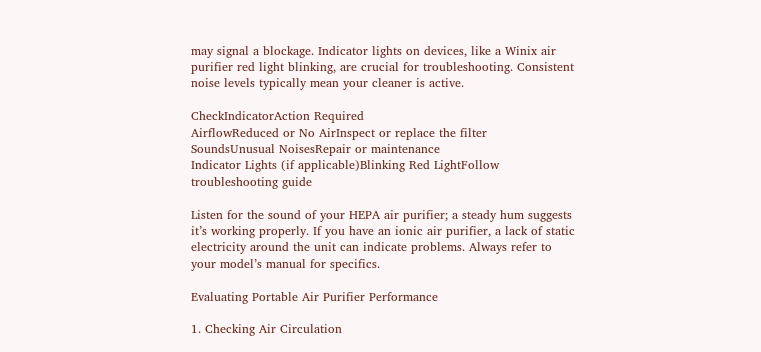may signal a blockage. Indicator lights on devices, like a Winix air purifier red light blinking, are crucial for troubleshooting. Consistent noise levels typically mean your cleaner is active.

CheckIndicatorAction Required
AirflowReduced or No AirInspect or replace the filter
SoundsUnusual NoisesRepair or maintenance
Indicator Lights (if applicable)Blinking Red LightFollow troubleshooting guide

Listen for the sound of your HEPA air purifier; a steady hum suggests it’s working properly. If you have an ionic air purifier, a lack of static electricity around the unit can indicate problems. Always refer to your model’s manual for specifics.

Evaluating Portable Air Purifier Performance

1. Checking Air Circulation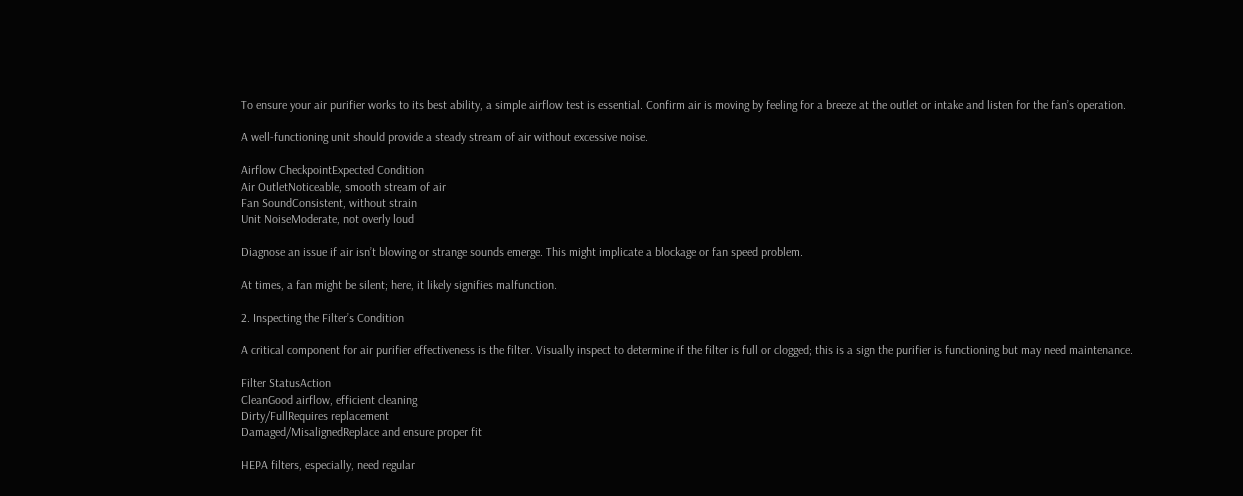To ensure your air purifier works to its best ability, a simple airflow test is essential. Confirm air is moving by feeling for a breeze at the outlet or intake and listen for the fan’s operation.

A well-functioning unit should provide a steady stream of air without excessive noise.

Airflow CheckpointExpected Condition
Air OutletNoticeable, smooth stream of air
Fan SoundConsistent, without strain
Unit NoiseModerate, not overly loud

Diagnose an issue if air isn’t blowing or strange sounds emerge. This might implicate a blockage or fan speed problem.

At times, a fan might be silent; here, it likely signifies malfunction.

2. Inspecting the Filter’s Condition

A critical component for air purifier effectiveness is the filter. Visually inspect to determine if the filter is full or clogged; this is a sign the purifier is functioning but may need maintenance.

Filter StatusAction
CleanGood airflow, efficient cleaning
Dirty/FullRequires replacement
Damaged/MisalignedReplace and ensure proper fit

HEPA filters, especially, need regular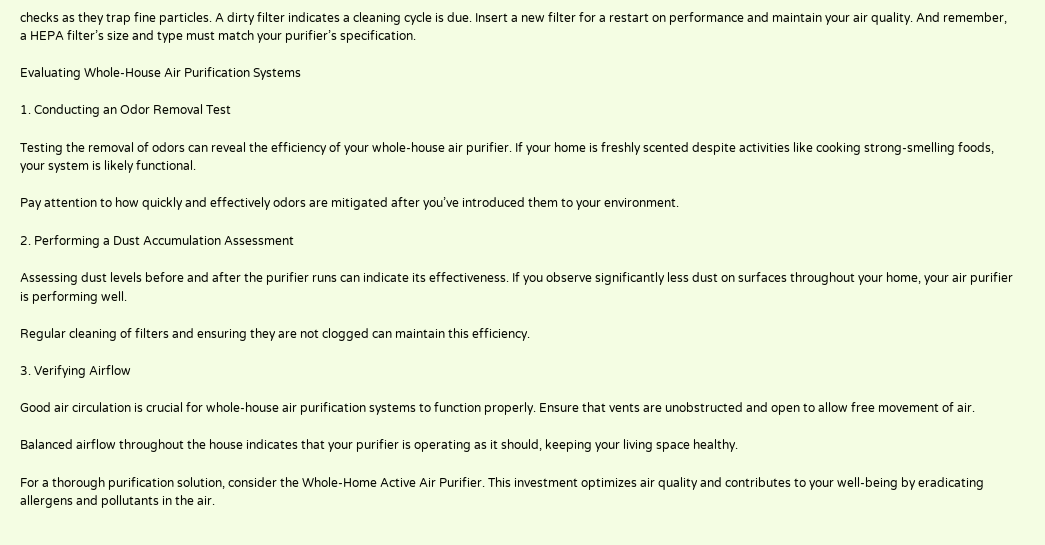checks as they trap fine particles. A dirty filter indicates a cleaning cycle is due. Insert a new filter for a restart on performance and maintain your air quality. And remember, a HEPA filter’s size and type must match your purifier’s specification.

Evaluating Whole-House Air Purification Systems

1. Conducting an Odor Removal Test

Testing the removal of odors can reveal the efficiency of your whole-house air purifier. If your home is freshly scented despite activities like cooking strong-smelling foods, your system is likely functional.

Pay attention to how quickly and effectively odors are mitigated after you’ve introduced them to your environment.

2. Performing a Dust Accumulation Assessment

Assessing dust levels before and after the purifier runs can indicate its effectiveness. If you observe significantly less dust on surfaces throughout your home, your air purifier is performing well.

Regular cleaning of filters and ensuring they are not clogged can maintain this efficiency.

3. Verifying Airflow

Good air circulation is crucial for whole-house air purification systems to function properly. Ensure that vents are unobstructed and open to allow free movement of air.

Balanced airflow throughout the house indicates that your purifier is operating as it should, keeping your living space healthy.

For a thorough purification solution, consider the Whole-Home Active Air Purifier. This investment optimizes air quality and contributes to your well-being by eradicating allergens and pollutants in the air.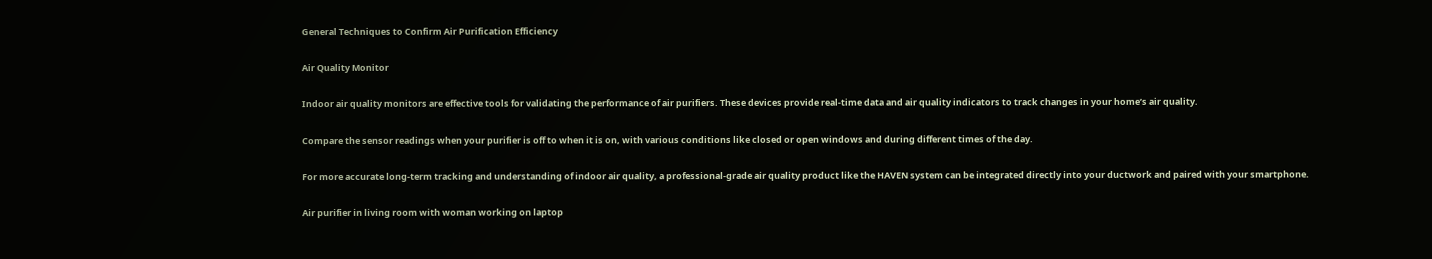General Techniques to Confirm Air Purification Efficiency

Air Quality Monitor

Indoor air quality monitors are effective tools for validating the performance of air purifiers. These devices provide real-time data and air quality indicators to track changes in your home’s air quality.

Compare the sensor readings when your purifier is off to when it is on, with various conditions like closed or open windows and during different times of the day.

For more accurate long-term tracking and understanding of indoor air quality, a professional-grade air quality product like the HAVEN system can be integrated directly into your ductwork and paired with your smartphone.

Air purifier in living room with woman working on laptop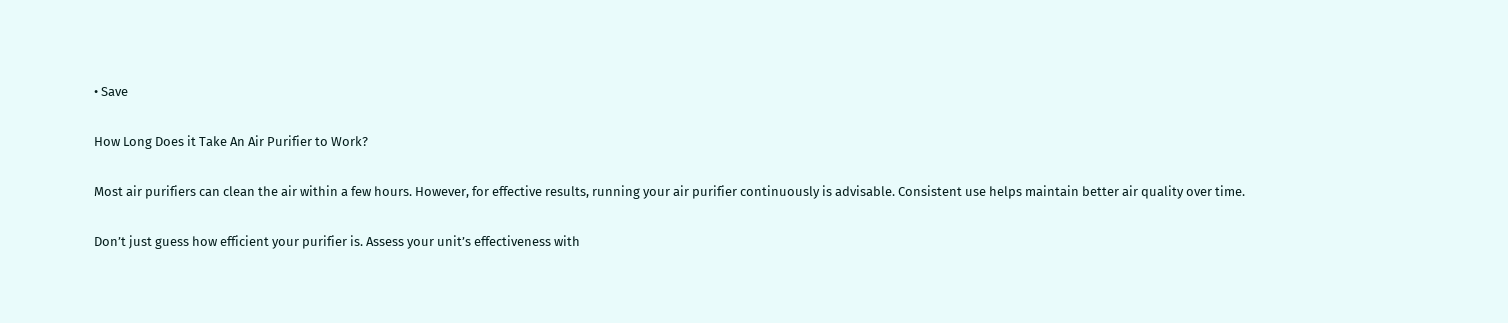• Save

How Long Does it Take An Air Purifier to Work?

Most air purifiers can clean the air within a few hours. However, for effective results, running your air purifier continuously is advisable. Consistent use helps maintain better air quality over time.

Don’t just guess how efficient your purifier is. Assess your unit’s effectiveness with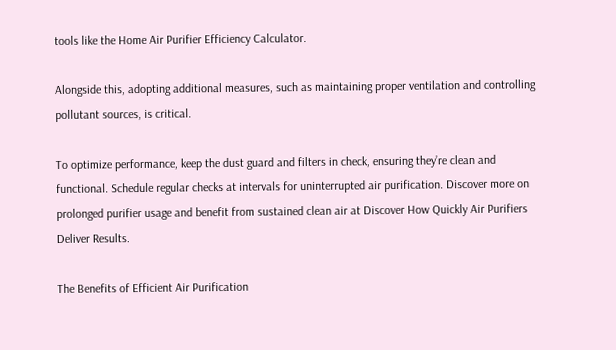tools like the Home Air Purifier Efficiency Calculator.

Alongside this, adopting additional measures, such as maintaining proper ventilation and controlling pollutant sources, is critical.

To optimize performance, keep the dust guard and filters in check, ensuring they’re clean and functional. Schedule regular checks at intervals for uninterrupted air purification. Discover more on prolonged purifier usage and benefit from sustained clean air at Discover How Quickly Air Purifiers Deliver Results.

The Benefits of Efficient Air Purification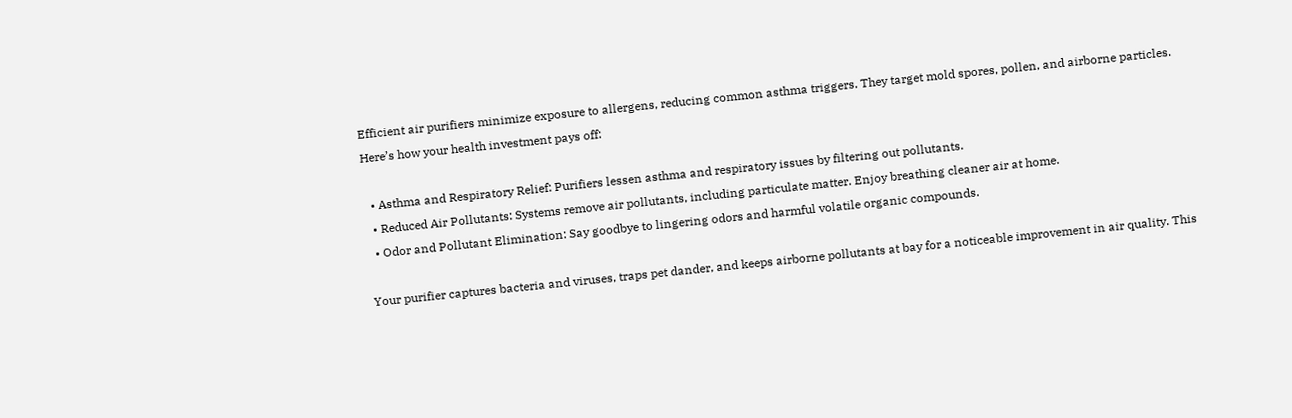Efficient air purifiers minimize exposure to allergens, reducing common asthma triggers. They target mold spores, pollen, and airborne particles. Here’s how your health investment pays off:

  • Asthma and Respiratory Relief: Purifiers lessen asthma and respiratory issues by filtering out pollutants.
  • Reduced Air Pollutants: Systems remove air pollutants, including particulate matter. Enjoy breathing cleaner air at home.
  • Odor and Pollutant Elimination: Say goodbye to lingering odors and harmful volatile organic compounds.

Your purifier captures bacteria and viruses, traps pet dander, and keeps airborne pollutants at bay for a noticeable improvement in air quality. This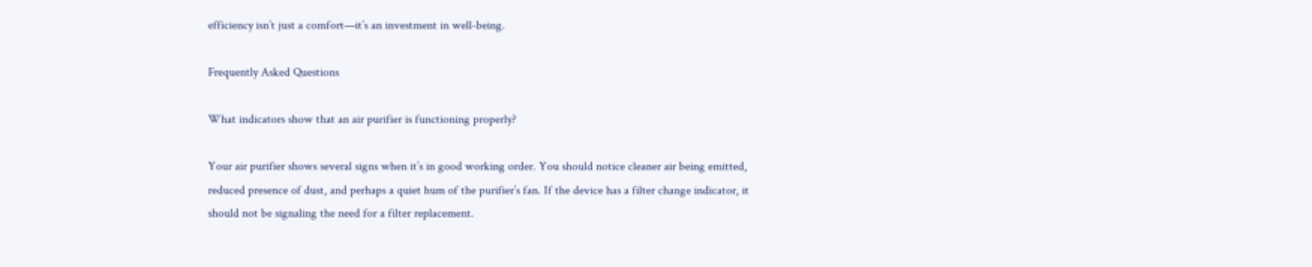efficiency isn’t just a comfort—it’s an investment in well-being.

Frequently Asked Questions

What indicators show that an air purifier is functioning properly?

Your air purifier shows several signs when it’s in good working order. You should notice cleaner air being emitted, reduced presence of dust, and perhaps a quiet hum of the purifier’s fan. If the device has a filter change indicator, it should not be signaling the need for a filter replacement.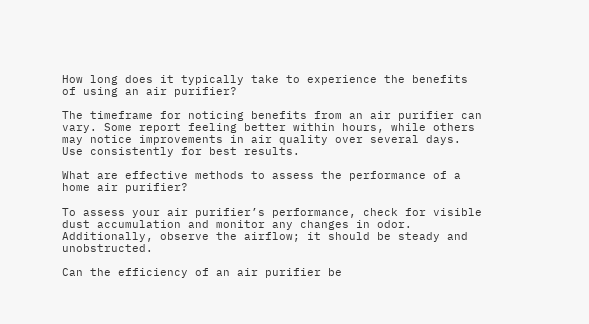How long does it typically take to experience the benefits of using an air purifier?

The timeframe for noticing benefits from an air purifier can vary. Some report feeling better within hours, while others may notice improvements in air quality over several days. Use consistently for best results.

What are effective methods to assess the performance of a home air purifier?

To assess your air purifier’s performance, check for visible dust accumulation and monitor any changes in odor. Additionally, observe the airflow; it should be steady and unobstructed.

Can the efficiency of an air purifier be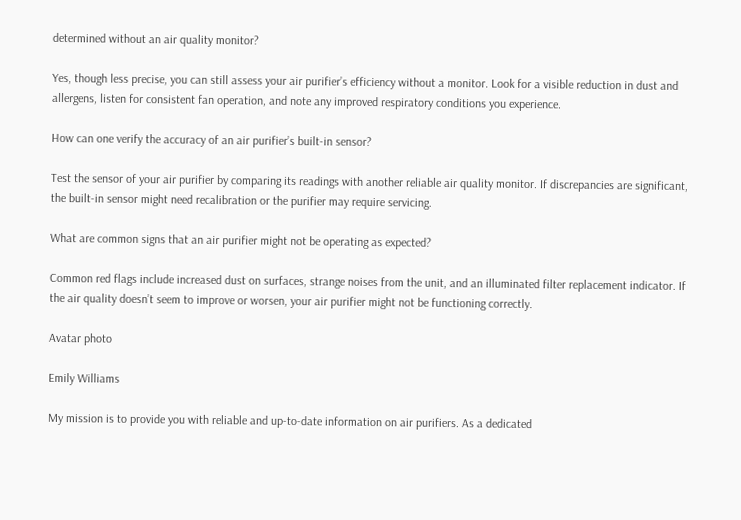determined without an air quality monitor?

Yes, though less precise, you can still assess your air purifier’s efficiency without a monitor. Look for a visible reduction in dust and allergens, listen for consistent fan operation, and note any improved respiratory conditions you experience.

How can one verify the accuracy of an air purifier’s built-in sensor?

Test the sensor of your air purifier by comparing its readings with another reliable air quality monitor. If discrepancies are significant, the built-in sensor might need recalibration or the purifier may require servicing.

What are common signs that an air purifier might not be operating as expected?

Common red flags include increased dust on surfaces, strange noises from the unit, and an illuminated filter replacement indicator. If the air quality doesn’t seem to improve or worsen, your air purifier might not be functioning correctly.

Avatar photo

Emily Williams

My mission is to provide you with reliable and up-to-date information on air purifiers. As a dedicated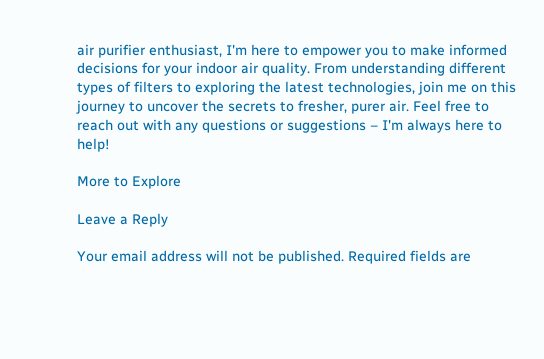air purifier enthusiast, I'm here to empower you to make informed decisions for your indoor air quality. From understanding different types of filters to exploring the latest technologies, join me on this journey to uncover the secrets to fresher, purer air. Feel free to reach out with any questions or suggestions – I'm always here to help!

More to Explore

Leave a Reply

Your email address will not be published. Required fields are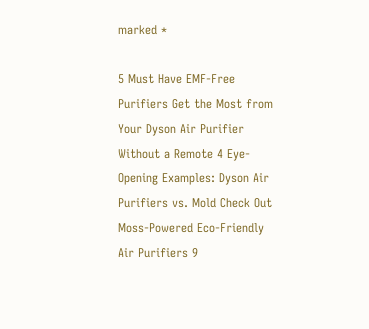marked *

5 Must Have EMF-Free Purifiers Get the Most from Your Dyson Air Purifier Without a Remote 4 Eye-Opening Examples: Dyson Air Purifiers vs. Mold Check Out Moss-Powered Eco-Friendly Air Purifiers 9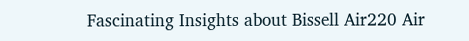Fascinating Insights about Bissell Air220 Air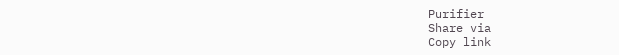Purifier
Share via
Copy link